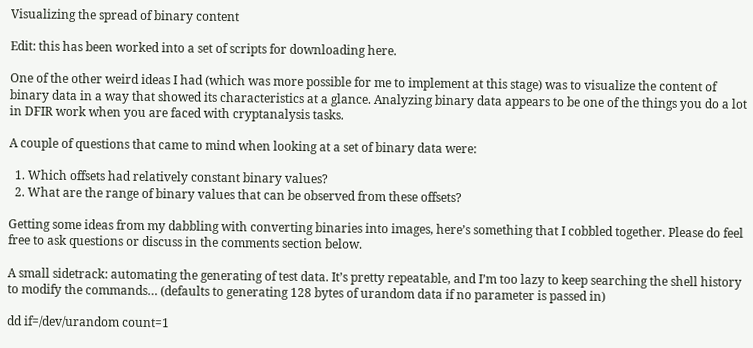Visualizing the spread of binary content

Edit: this has been worked into a set of scripts for downloading here.

One of the other weird ideas I had (which was more possible for me to implement at this stage) was to visualize the content of binary data in a way that showed its characteristics at a glance. Analyzing binary data appears to be one of the things you do a lot in DFIR work when you are faced with cryptanalysis tasks.

A couple of questions that came to mind when looking at a set of binary data were:

  1. Which offsets had relatively constant binary values?
  2. What are the range of binary values that can be observed from these offsets?

Getting some ideas from my dabbling with converting binaries into images, here’s something that I cobbled together. Please do feel free to ask questions or discuss in the comments section below.

A small sidetrack: automating the generating of test data. It’s pretty repeatable, and I’m too lazy to keep searching the shell history to modify the commands… (defaults to generating 128 bytes of urandom data if no parameter is passed in)

dd if=/dev/urandom count=1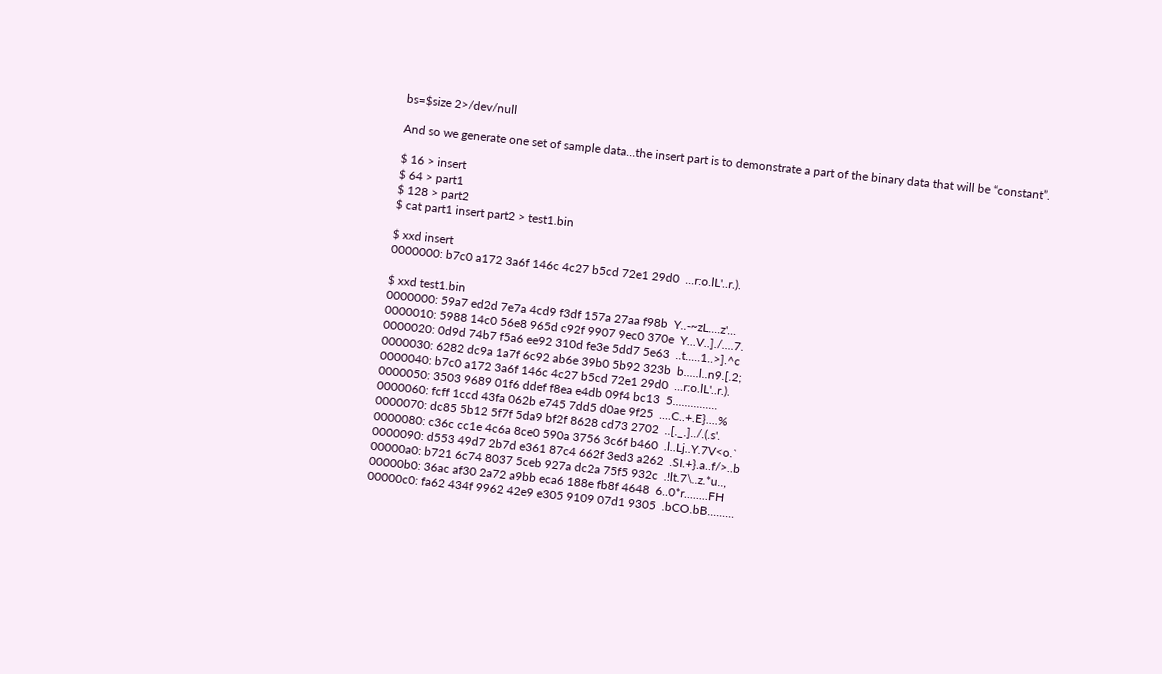bs=$size 2>/dev/null

And so we generate one set of sample data…the insert part is to demonstrate a part of the binary data that will be “constant”.

$ 16 > insert
$ 64 > part1
$ 128 > part2
$ cat part1 insert part2 > test1.bin

$ xxd insert
0000000: b7c0 a172 3a6f 146c 4c27 b5cd 72e1 29d0  ...r:o.lL'..r.).

$ xxd test1.bin
0000000: 59a7 ed2d 7e7a 4cd9 f3df 157a 27aa f98b  Y..-~zL....z'...
0000010: 5988 14c0 56e8 965d c92f 9907 9ec0 370e  Y...V..]./....7.
0000020: 0d9d 74b7 f5a6 ee92 310d fe3e 5dd7 5e63  ..t.....1..>].^c
0000030: 6282 dc9a 1a7f 6c92 ab6e 39b0 5b92 323b  b.....l..n9.[.2;
0000040: b7c0 a172 3a6f 146c 4c27 b5cd 72e1 29d0  ...r:o.lL'..r.).
0000050: 3503 9689 01f6 ddef f8ea e4db 09f4 bc13  5...............
0000060: fcff 1ccd 43fa 062b e745 7dd5 d0ae 9f25  ....C..+.E}....%
0000070: dc85 5b12 5f7f 5da9 bf2f 8628 cd73 2702  ..[._.]../.(.s'.
0000080: c36c cc1e 4c6a 8ce0 590a 3756 3c6f b460  .l..Lj..Y.7V<o.`
0000090: d553 49d7 2b7d e361 87c4 662f 3ed3 a262  .SI.+}.a..f/>..b
00000a0: b721 6c74 8037 5ceb 927a dc2a 75f5 932c  .!lt.7\..z.*u..,
00000b0: 36ac af30 2a72 a9bb eca6 188e fb8f 4648  6..0*r........FH
00000c0: fa62 434f 9962 42e9 e305 9109 07d1 9305  .bCO.bB.........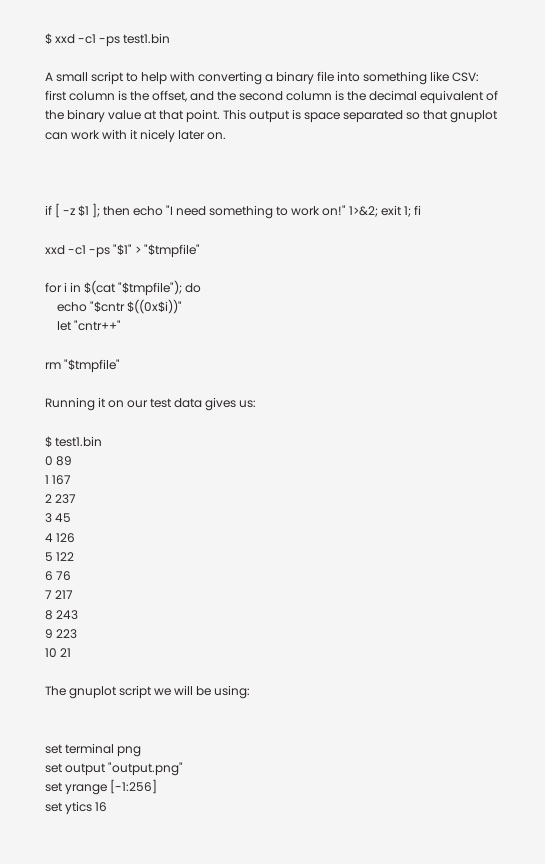$ xxd -c1 -ps test1.bin

A small script to help with converting a binary file into something like CSV: first column is the offset, and the second column is the decimal equivalent of the binary value at that point. This output is space separated so that gnuplot can work with it nicely later on.



if [ -z $1 ]; then echo "I need something to work on!" 1>&2; exit 1; fi

xxd -c1 -ps "$1" > "$tmpfile"

for i in $(cat "$tmpfile"); do
    echo "$cntr $((0x$i))"
    let "cntr++"

rm "$tmpfile"

Running it on our test data gives us:

$ test1.bin
0 89
1 167
2 237
3 45
4 126
5 122
6 76
7 217
8 243
9 223
10 21

The gnuplot script we will be using:


set terminal png
set output "output.png"
set yrange [-1:256]
set ytics 16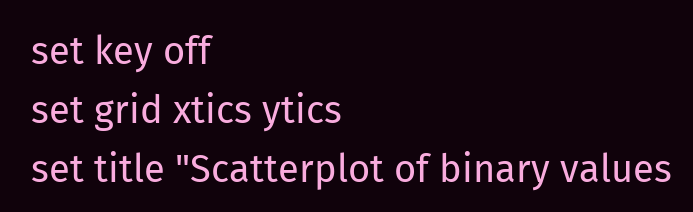set key off
set grid xtics ytics
set title "Scatterplot of binary values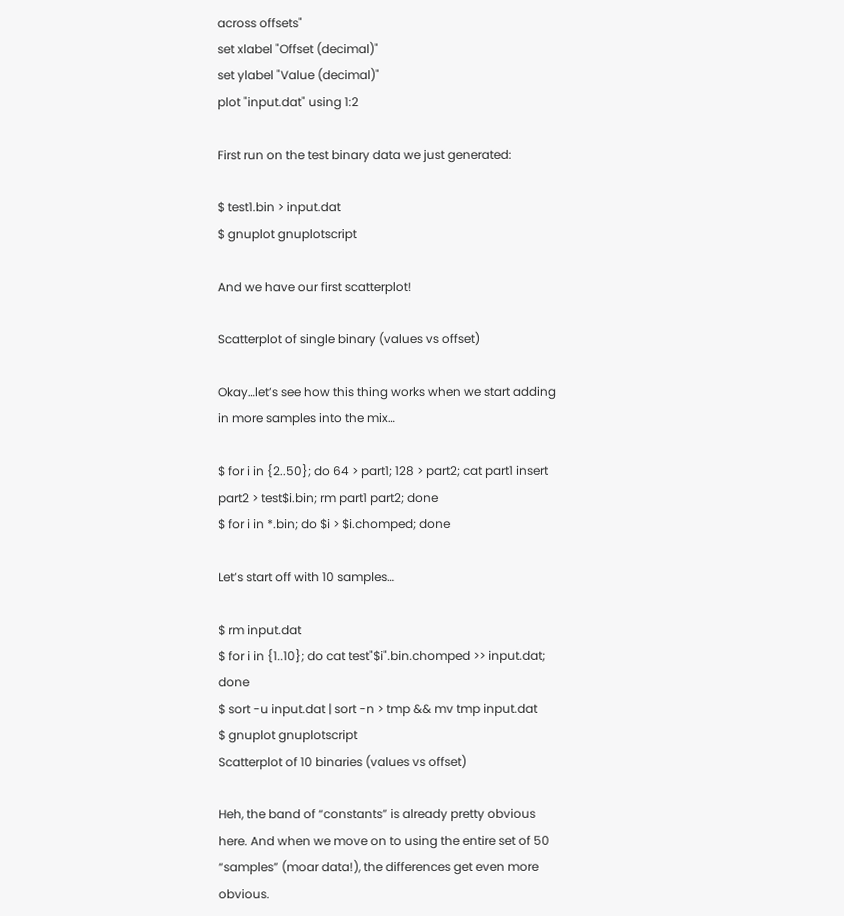across offsets"
set xlabel "Offset (decimal)"
set ylabel "Value (decimal)"
plot "input.dat" using 1:2

First run on the test binary data we just generated:

$ test1.bin > input.dat
$ gnuplot gnuplotscript

And we have our first scatterplot!

Scatterplot of single binary (values vs offset)

Okay…let’s see how this thing works when we start adding in more samples into the mix…

$ for i in {2..50}; do 64 > part1; 128 > part2; cat part1 insert part2 > test$i.bin; rm part1 part2; done
$ for i in *.bin; do $i > $i.chomped; done

Let’s start off with 10 samples…

$ rm input.dat
$ for i in {1..10}; do cat test"$i".bin.chomped >> input.dat; done
$ sort -u input.dat | sort -n > tmp && mv tmp input.dat
$ gnuplot gnuplotscript
Scatterplot of 10 binaries (values vs offset)

Heh, the band of “constants” is already pretty obvious here. And when we move on to using the entire set of 50 “samples” (moar data!), the differences get even more obvious.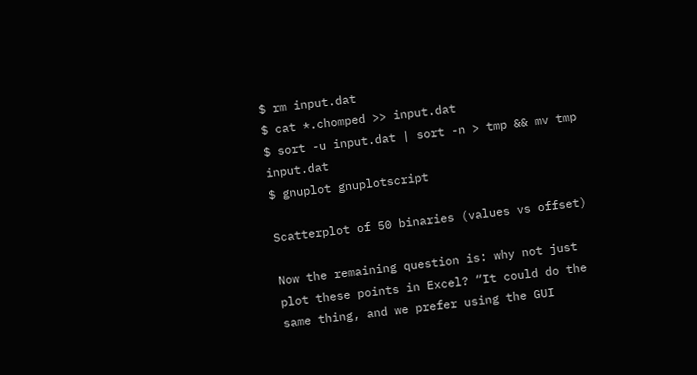$ rm input.dat
$ cat *.chomped >> input.dat
$ sort -u input.dat | sort -n > tmp && mv tmp input.dat
$ gnuplot gnuplotscript

Scatterplot of 50 binaries (values vs offset)

Now the remaining question is: why not just plot these points in Excel? “It could do the same thing, and we prefer using the GUI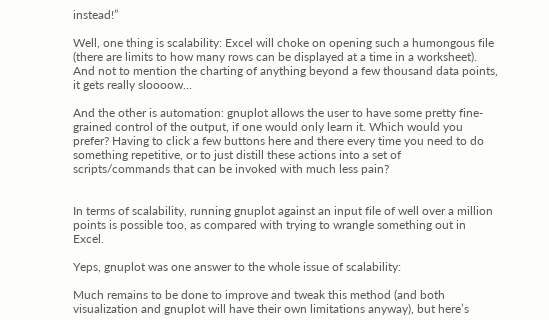instead!”

Well, one thing is scalability: Excel will choke on opening such a humongous file (there are limits to how many rows can be displayed at a time in a worksheet). And not to mention the charting of anything beyond a few thousand data points, it gets really sloooow…

And the other is automation: gnuplot allows the user to have some pretty fine-grained control of the output, if one would only learn it. Which would you prefer? Having to click a few buttons here and there every time you need to do something repetitive, or to just distill these actions into a set of scripts/commands that can be invoked with much less pain?


In terms of scalability, running gnuplot against an input file of well over a million points is possible too, as compared with trying to wrangle something out in Excel.

Yeps, gnuplot was one answer to the whole issue of scalability:

Much remains to be done to improve and tweak this method (and both visualization and gnuplot will have their own limitations anyway), but here’s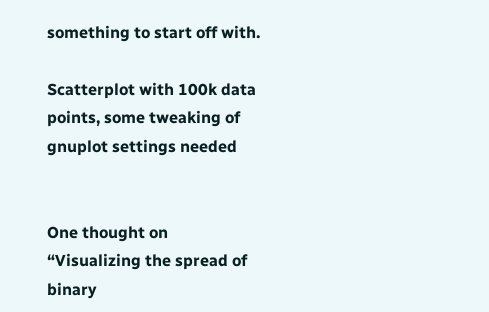something to start off with.

Scatterplot with 100k data points, some tweaking of gnuplot settings needed


One thought on “Visualizing the spread of binary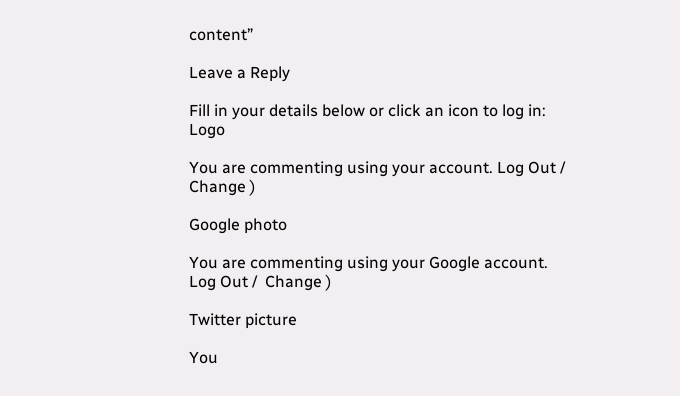content”

Leave a Reply

Fill in your details below or click an icon to log in: Logo

You are commenting using your account. Log Out /  Change )

Google photo

You are commenting using your Google account. Log Out /  Change )

Twitter picture

You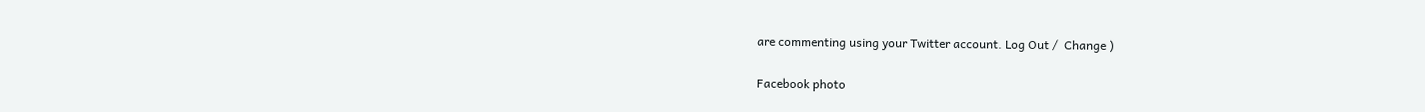are commenting using your Twitter account. Log Out /  Change )

Facebook photo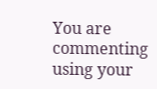You are commenting using your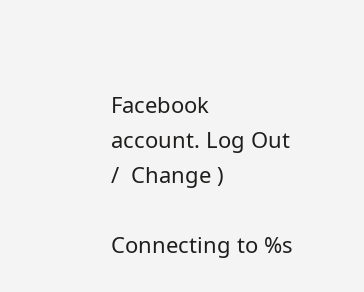Facebook account. Log Out /  Change )

Connecting to %s